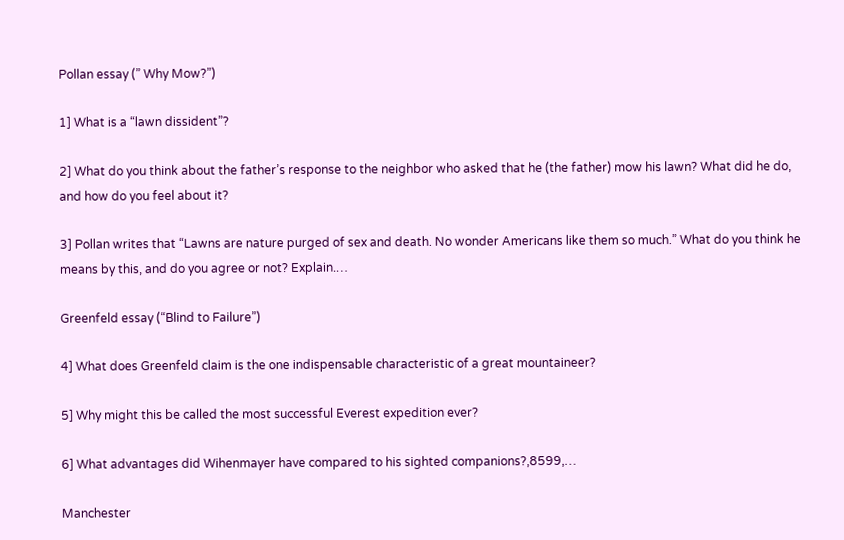Pollan essay (” Why Mow?”)

1] What is a “lawn dissident”?

2] What do you think about the father’s response to the neighbor who asked that he (the father) mow his lawn? What did he do, and how do you feel about it?

3] Pollan writes that “Lawns are nature purged of sex and death. No wonder Americans like them so much.” What do you think he means by this, and do you agree or not? Explain.…

Greenfeld essay (“Blind to Failure”)

4] What does Greenfeld claim is the one indispensable characteristic of a great mountaineer?

5] Why might this be called the most successful Everest expedition ever?

6] What advantages did Wihenmayer have compared to his sighted companions?,8599,…

Manchester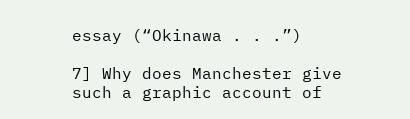essay (“Okinawa . . .”)

7] Why does Manchester give such a graphic account of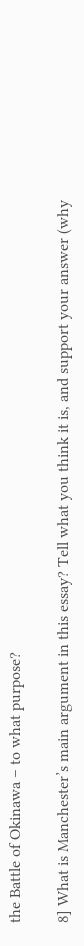the Battle of Okinawa – to what purpose?

8] What is Manchester’s main argument in this essay? Tell what you think it is, and support your answer (why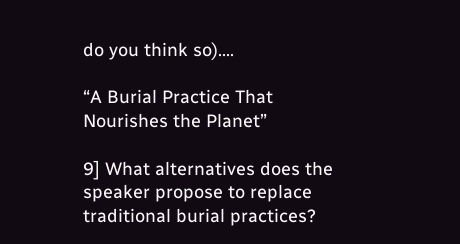do you think so).…

“A Burial Practice That Nourishes the Planet”

9] What alternatives does the speaker propose to replace traditional burial practices?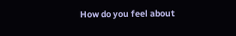How do you feel about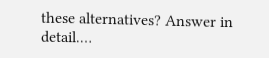these alternatives? Answer in detail.…